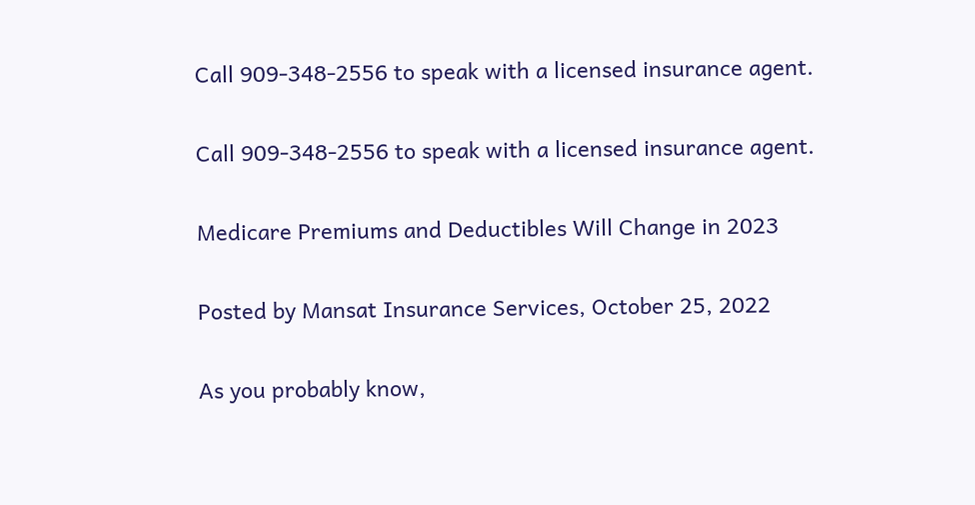Call 909-348-2556 to speak with a licensed insurance agent.

Call 909-348-2556 to speak with a licensed insurance agent.

Medicare Premiums and Deductibles Will Change in 2023

Posted by Mansat Insurance Services, October 25, 2022

As you probably know,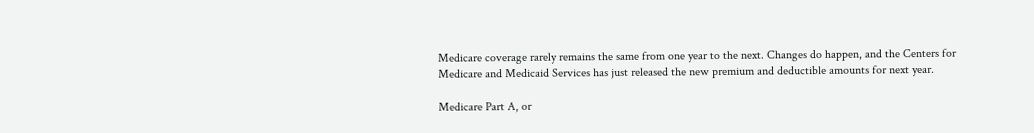Medicare coverage rarely remains the same from one year to the next. Changes do happen, and the Centers for Medicare and Medicaid Services has just released the new premium and deductible amounts for next year.

Medicare Part A, or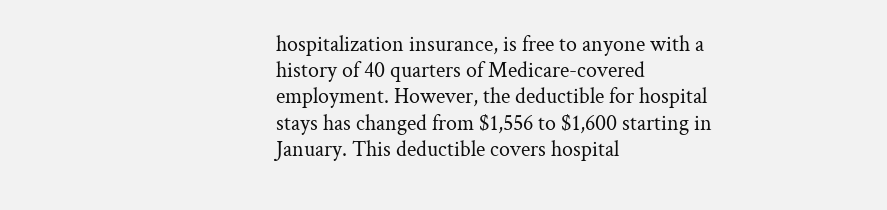hospitalization insurance, is free to anyone with a history of 40 quarters of Medicare-covered employment. However, the deductible for hospital stays has changed from $1,556 to $1,600 starting in January. This deductible covers hospital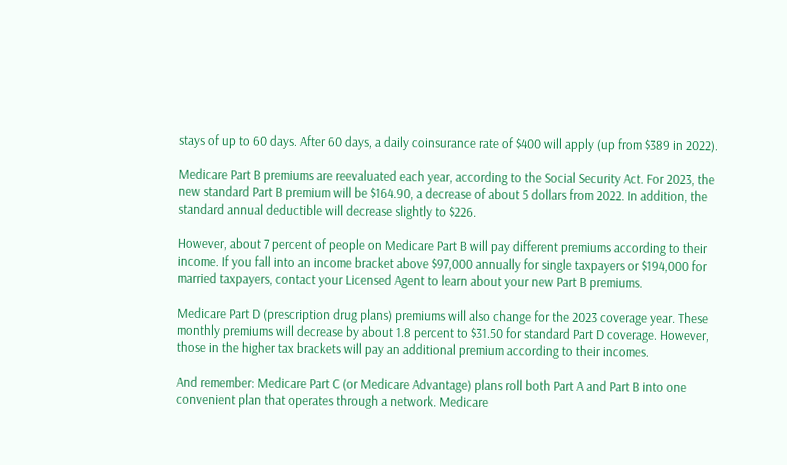stays of up to 60 days. After 60 days, a daily coinsurance rate of $400 will apply (up from $389 in 2022).

Medicare Part B premiums are reevaluated each year, according to the Social Security Act. For 2023, the new standard Part B premium will be $164.90, a decrease of about 5 dollars from 2022. In addition, the standard annual deductible will decrease slightly to $226.

However, about 7 percent of people on Medicare Part B will pay different premiums according to their income. If you fall into an income bracket above $97,000 annually for single taxpayers or $194,000 for married taxpayers, contact your Licensed Agent to learn about your new Part B premiums.

Medicare Part D (prescription drug plans) premiums will also change for the 2023 coverage year. These monthly premiums will decrease by about 1.8 percent to $31.50 for standard Part D coverage. However, those in the higher tax brackets will pay an additional premium according to their incomes.

And remember: Medicare Part C (or Medicare Advantage) plans roll both Part A and Part B into one convenient plan that operates through a network. Medicare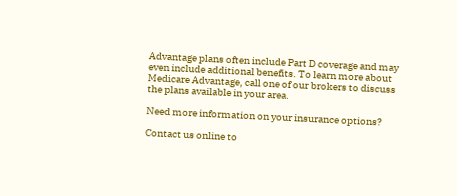Advantage plans often include Part D coverage and may even include additional benefits. To learn more about Medicare Advantage, call one of our brokers to discuss the plans available in your area.

Need more information on your insurance options?

Contact us online to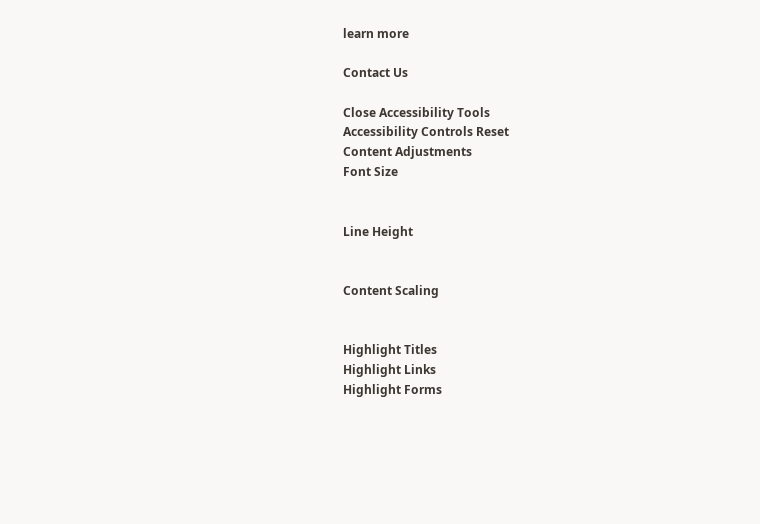learn more

Contact Us

Close Accessibility Tools
Accessibility Controls Reset
Content Adjustments
Font Size


Line Height


Content Scaling


Highlight Titles
Highlight Links
Highlight Forms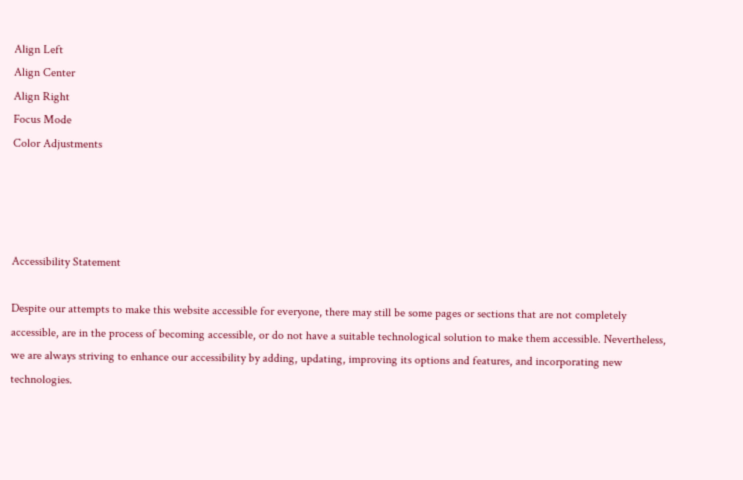Align Left
Align Center
Align Right
Focus Mode
Color Adjustments




Accessibility Statement

Despite our attempts to make this website accessible for everyone, there may still be some pages or sections that are not completely accessible, are in the process of becoming accessible, or do not have a suitable technological solution to make them accessible. Nevertheless, we are always striving to enhance our accessibility by adding, updating, improving its options and features, and incorporating new technologies.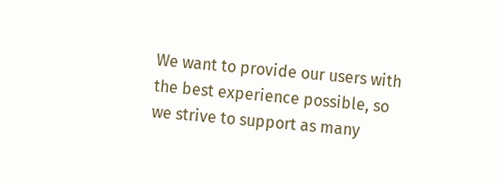We want to provide our users with the best experience possible, so we strive to support as many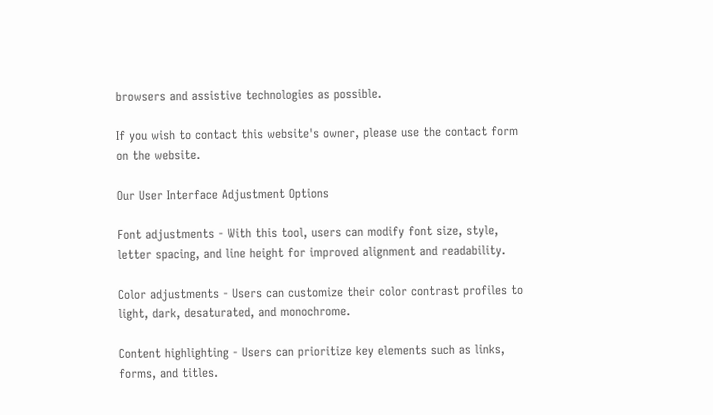browsers and assistive technologies as possible.

If you wish to contact this website's owner, please use the contact form on the website.

Our User Interface Adjustment Options

Font adjustments - With this tool, users can modify font size, style, letter spacing, and line height for improved alignment and readability.

Color adjustments - Users can customize their color contrast profiles to light, dark, desaturated, and monochrome.

Content highlighting - Users can prioritize key elements such as links, forms, and titles.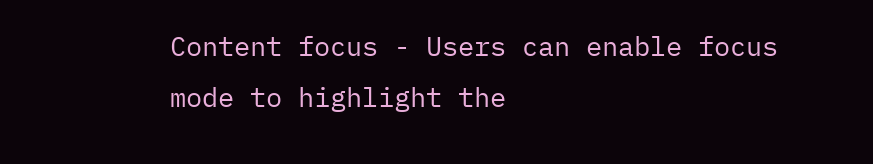Content focus - Users can enable focus mode to highlight the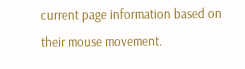current page information based on their mouse movement.